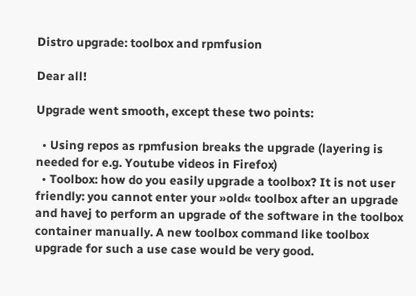Distro upgrade: toolbox and rpmfusion

Dear all!

Upgrade went smooth, except these two points:

  • Using repos as rpmfusion breaks the upgrade (layering is needed for e.g. Youtube videos in Firefox)
  • Toolbox: how do you easily upgrade a toolbox? It is not user friendly: you cannot enter your »old« toolbox after an upgrade and havej to perform an upgrade of the software in the toolbox container manually. A new toolbox command like toolbox upgrade for such a use case would be very good.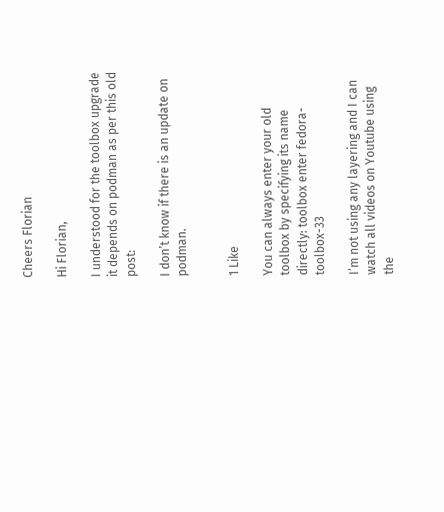Cheers Florian

Hi Florian,

I understood for the toolbox upgrade it depends on podman as per this old post:

I don’t know if there is an update on podman.


1 Like

You can always enter your old toolbox by specifying its name directly: toolbox enter fedora-toolbox-33

I’m not using any layering and I can watch all videos on Youtube using the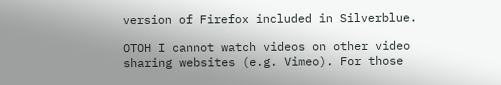version of Firefox included in Silverblue.

OTOH I cannot watch videos on other video sharing websites (e.g. Vimeo). For those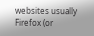websites usually Firefox (or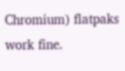Chromium) flatpaks work fine.